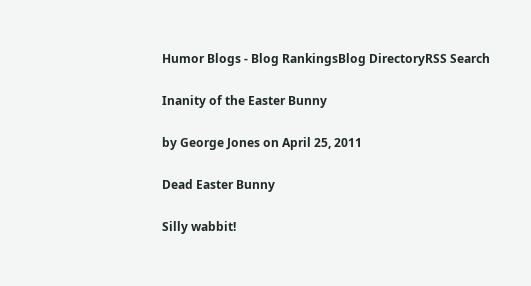Humor Blogs - Blog RankingsBlog DirectoryRSS Search

Inanity of the Easter Bunny

by George Jones on April 25, 2011

Dead Easter Bunny

Silly wabbit!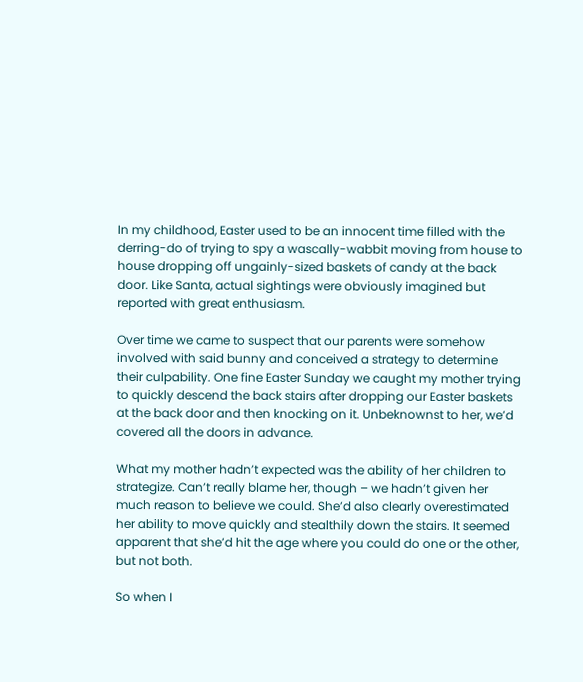In my childhood, Easter used to be an innocent time filled with the derring-do of trying to spy a wascally-wabbit moving from house to house dropping off ungainly-sized baskets of candy at the back door. Like Santa, actual sightings were obviously imagined but reported with great enthusiasm.

Over time we came to suspect that our parents were somehow involved with said bunny and conceived a strategy to determine their culpability. One fine Easter Sunday we caught my mother trying to quickly descend the back stairs after dropping our Easter baskets at the back door and then knocking on it. Unbeknownst to her, we’d covered all the doors in advance.

What my mother hadn’t expected was the ability of her children to strategize. Can’t really blame her, though – we hadn’t given her much reason to believe we could. She’d also clearly overestimated her ability to move quickly and stealthily down the stairs. It seemed apparent that she’d hit the age where you could do one or the other, but not both.

So when I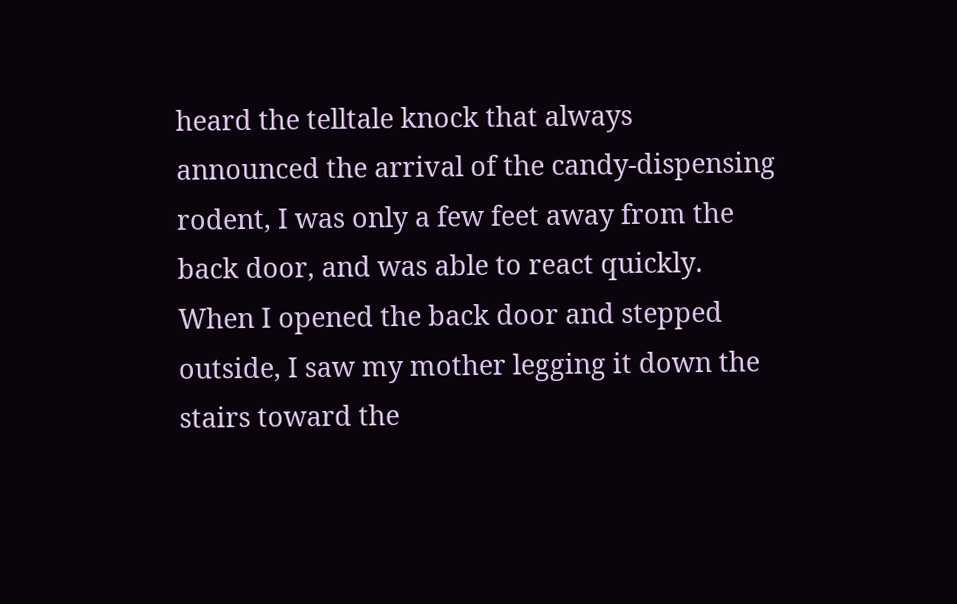heard the telltale knock that always announced the arrival of the candy-dispensing rodent, I was only a few feet away from the back door, and was able to react quickly. When I opened the back door and stepped outside, I saw my mother legging it down the stairs toward the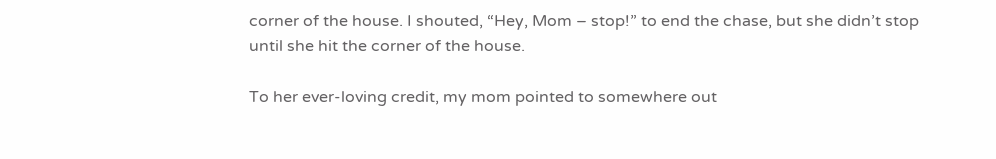corner of the house. I shouted, “Hey, Mom – stop!” to end the chase, but she didn’t stop until she hit the corner of the house.

To her ever-loving credit, my mom pointed to somewhere out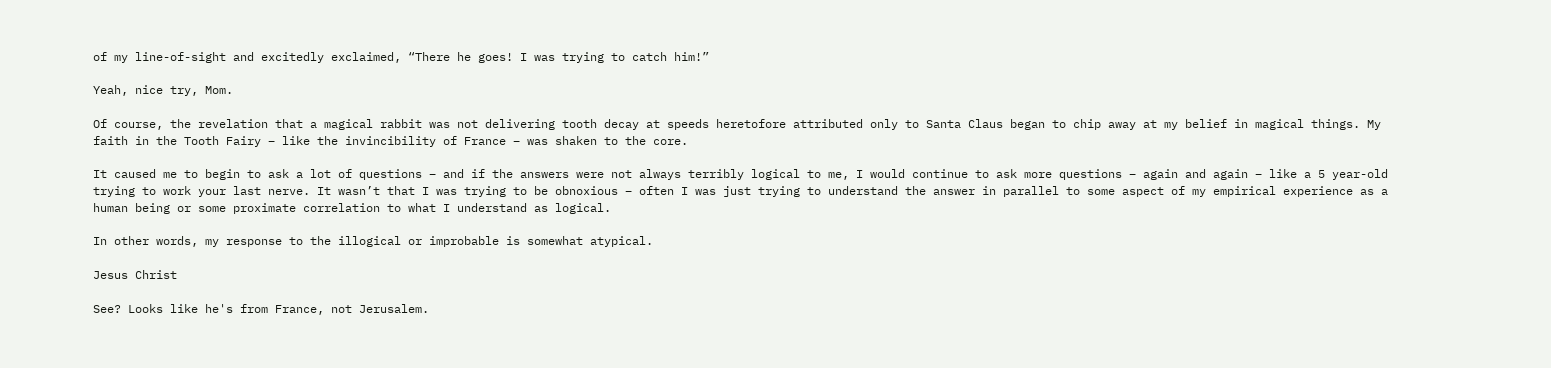of my line-of-sight and excitedly exclaimed, “There he goes! I was trying to catch him!”

Yeah, nice try, Mom.

Of course, the revelation that a magical rabbit was not delivering tooth decay at speeds heretofore attributed only to Santa Claus began to chip away at my belief in magical things. My faith in the Tooth Fairy – like the invincibility of France – was shaken to the core.

It caused me to begin to ask a lot of questions – and if the answers were not always terribly logical to me, I would continue to ask more questions – again and again – like a 5 year-old trying to work your last nerve. It wasn’t that I was trying to be obnoxious – often I was just trying to understand the answer in parallel to some aspect of my empirical experience as a human being or some proximate correlation to what I understand as logical.

In other words, my response to the illogical or improbable is somewhat atypical.

Jesus Christ

See? Looks like he's from France, not Jerusalem.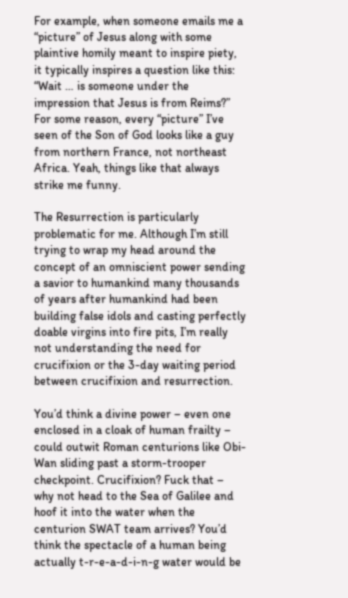For example, when someone emails me a “picture” of Jesus along with some plaintive homily meant to inspire piety, it typically inspires a question like this: “Wait … is someone under the impression that Jesus is from Reims?” For some reason, every “picture” I’ve seen of the Son of God looks like a guy from northern France, not northeast Africa. Yeah, things like that always strike me funny.

The Resurrection is particularly problematic for me. Although I’m still trying to wrap my head around the concept of an omniscient power sending a savior to humankind many thousands of years after humankind had been building false idols and casting perfectly doable virgins into fire pits, I’m really not understanding the need for crucifixion or the 3-day waiting period between crucifixion and resurrection.

You’d think a divine power – even one enclosed in a cloak of human frailty – could outwit Roman centurions like Obi-Wan sliding past a storm-trooper checkpoint. Crucifixion? Fuck that – why not head to the Sea of Galilee and hoof it into the water when the centurion SWAT team arrives? You’d think the spectacle of a human being actually t-r-e-a-d-i-n-g water would be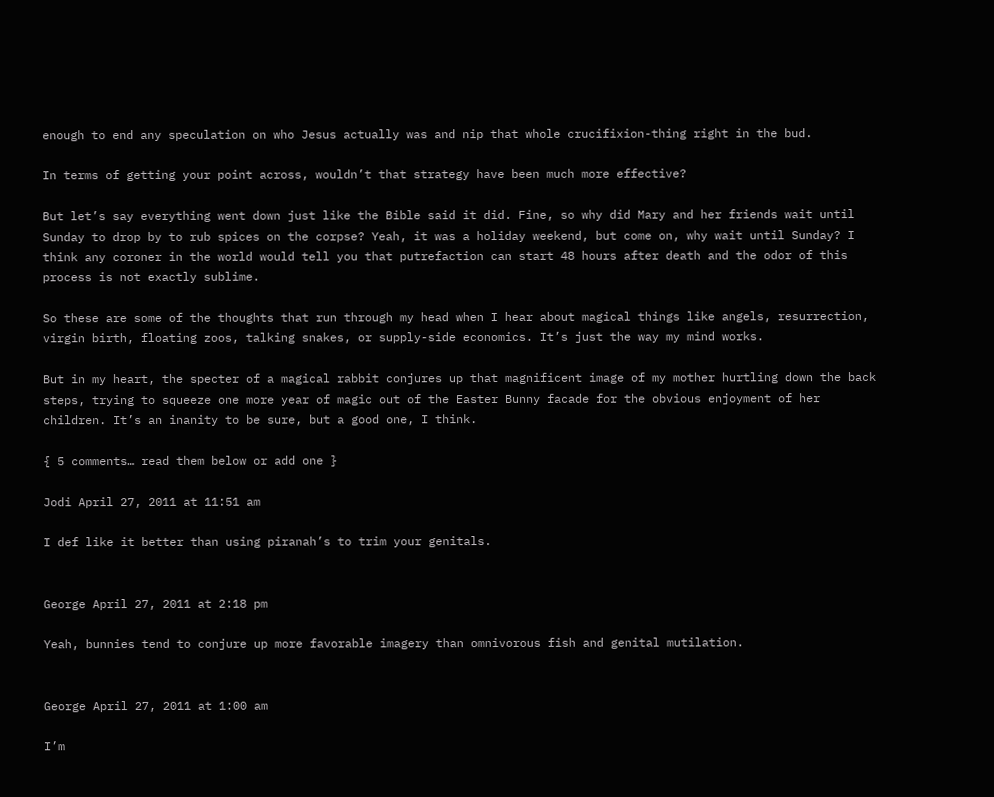enough to end any speculation on who Jesus actually was and nip that whole crucifixion-thing right in the bud.

In terms of getting your point across, wouldn’t that strategy have been much more effective?

But let’s say everything went down just like the Bible said it did. Fine, so why did Mary and her friends wait until Sunday to drop by to rub spices on the corpse? Yeah, it was a holiday weekend, but come on, why wait until Sunday? I think any coroner in the world would tell you that putrefaction can start 48 hours after death and the odor of this process is not exactly sublime.

So these are some of the thoughts that run through my head when I hear about magical things like angels, resurrection, virgin birth, floating zoos, talking snakes, or supply-side economics. It’s just the way my mind works.

But in my heart, the specter of a magical rabbit conjures up that magnificent image of my mother hurtling down the back steps, trying to squeeze one more year of magic out of the Easter Bunny facade for the obvious enjoyment of her children. It’s an inanity to be sure, but a good one, I think.

{ 5 comments… read them below or add one }

Jodi April 27, 2011 at 11:51 am

I def like it better than using piranah’s to trim your genitals.


George April 27, 2011 at 2:18 pm

Yeah, bunnies tend to conjure up more favorable imagery than omnivorous fish and genital mutilation.


George April 27, 2011 at 1:00 am

I’m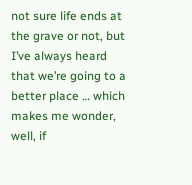not sure life ends at the grave or not, but I’ve always heard that we’re going to a better place … which makes me wonder, well, if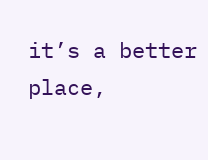it’s a better place,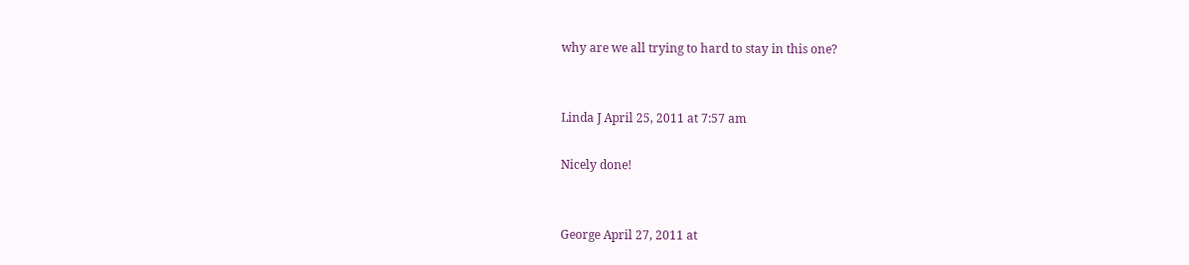why are we all trying to hard to stay in this one?


Linda J April 25, 2011 at 7:57 am

Nicely done!


George April 27, 2011 at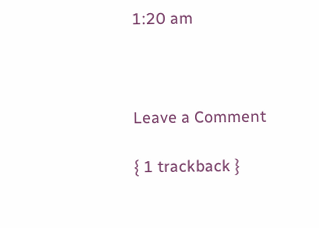1:20 am



Leave a Comment

{ 1 trackback }